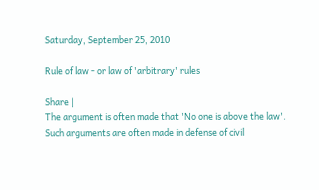Saturday, September 25, 2010

Rule of law - or law of 'arbitrary' rules

Share |
The argument is often made that 'No one is above the law'. Such arguments are often made in defense of civil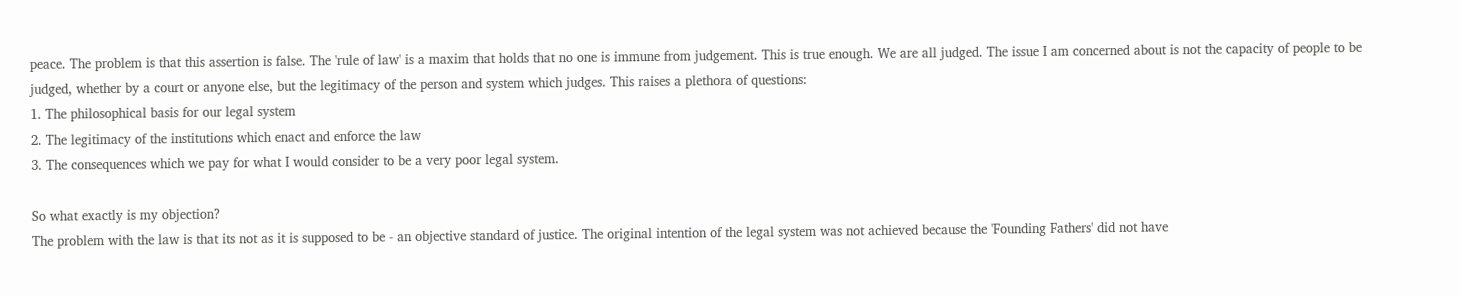peace. The problem is that this assertion is false. The 'rule of law' is a maxim that holds that no one is immune from judgement. This is true enough. We are all judged. The issue I am concerned about is not the capacity of people to be judged, whether by a court or anyone else, but the legitimacy of the person and system which judges. This raises a plethora of questions:
1. The philosophical basis for our legal system
2. The legitimacy of the institutions which enact and enforce the law
3. The consequences which we pay for what I would consider to be a very poor legal system.

So what exactly is my objection?
The problem with the law is that its not as it is supposed to be - an objective standard of justice. The original intention of the legal system was not achieved because the 'Founding Fathers' did not have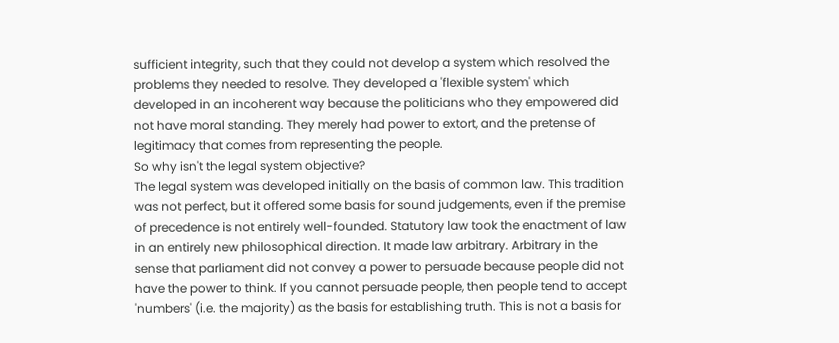sufficient integrity, such that they could not develop a system which resolved the problems they needed to resolve. They developed a 'flexible system' which developed in an incoherent way because the politicians who they empowered did not have moral standing. They merely had power to extort, and the pretense of legitimacy that comes from representing the people.
So why isn't the legal system objective?
The legal system was developed initially on the basis of common law. This tradition was not perfect, but it offered some basis for sound judgements, even if the premise of precedence is not entirely well-founded. Statutory law took the enactment of law in an entirely new philosophical direction. It made law arbitrary. Arbitrary in the sense that parliament did not convey a power to persuade because people did not have the power to think. If you cannot persuade people, then people tend to accept 'numbers' (i.e. the majority) as the basis for establishing truth. This is not a basis for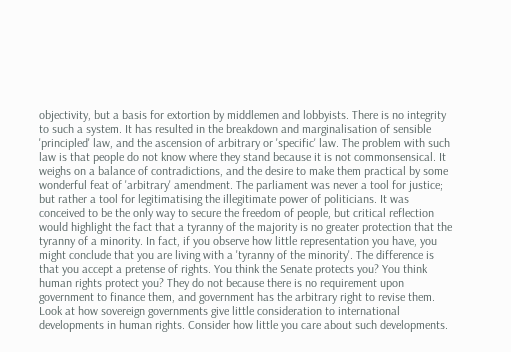objectivity, but a basis for extortion by middlemen and lobbyists. There is no integrity to such a system. It has resulted in the breakdown and marginalisation of sensible 'principled' law, and the ascension of arbitrary or 'specific' law. The problem with such law is that people do not know where they stand because it is not commonsensical. It weighs on a balance of contradictions, and the desire to make them practical by some wonderful feat of 'arbitrary' amendment. The parliament was never a tool for justice; but rather a tool for legitimatising the illegitimate power of politicians. It was conceived to be the only way to secure the freedom of people, but critical reflection would highlight the fact that a tyranny of the majority is no greater protection that the tyranny of a minority. In fact, if you observe how little representation you have, you might conclude that you are living with a 'tyranny of the minority'. The difference is that you accept a pretense of rights. You think the Senate protects you? You think human rights protect you? They do not because there is no requirement upon government to finance them, and government has the arbitrary right to revise them. Look at how sovereign governments give little consideration to international developments in human rights. Consider how little you care about such developments.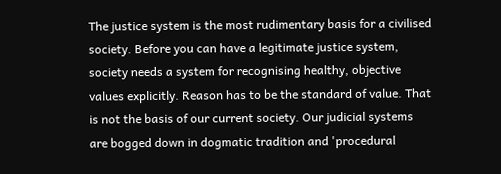The justice system is the most rudimentary basis for a civilised society. Before you can have a legitimate justice system, society needs a system for recognising healthy, objective values explicitly. Reason has to be the standard of value. That is not the basis of our current society. Our judicial systems are bogged down in dogmatic tradition and 'procedural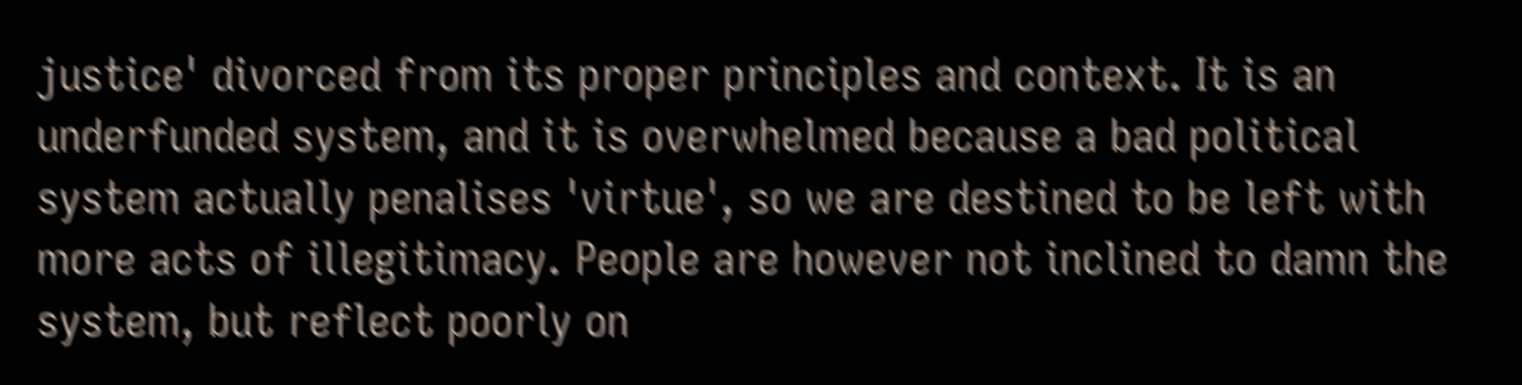justice' divorced from its proper principles and context. It is an underfunded system, and it is overwhelmed because a bad political system actually penalises 'virtue', so we are destined to be left with more acts of illegitimacy. People are however not inclined to damn the system, but reflect poorly on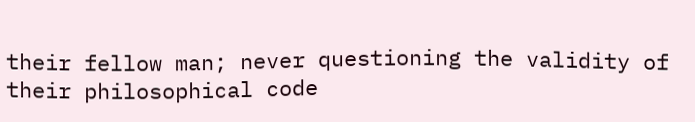their fellow man; never questioning the validity of their philosophical code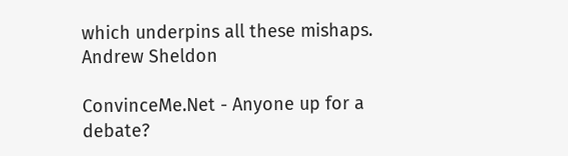which underpins all these mishaps.
Andrew Sheldon

ConvinceMe.Net - Anyone up for a debate?